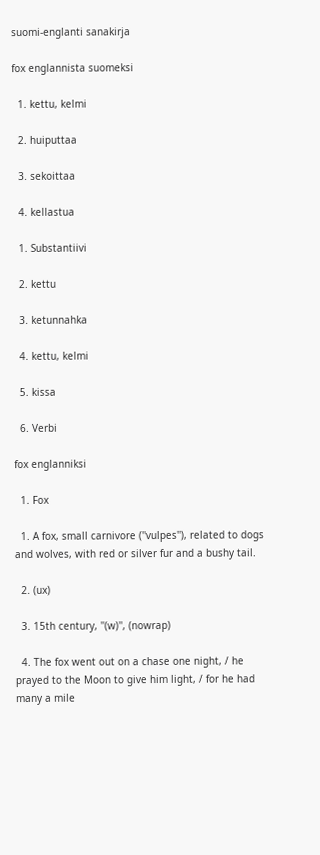suomi-englanti sanakirja

fox englannista suomeksi

  1. kettu, kelmi

  2. huiputtaa

  3. sekoittaa

  4. kellastua

  1. Substantiivi

  2. kettu

  3. ketunnahka

  4. kettu, kelmi

  5. kissa

  6. Verbi

fox englanniksi

  1. Fox

  1. A fox, small carnivore (''vulpes''), related to dogs and wolves, with red or silver fur and a bushy tail.

  2. (ux)

  3. 15th century, ''(w)'', (nowrap)

  4. The fox went out on a chase one night, / he prayed to the Moon to give him light, / for he had many a mile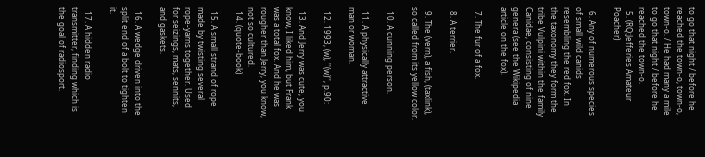to go that night / before he reached the town-o, town-o, town-o. / He had many a mile to go that night / before he reached the town-o.
  5. (RQ:Jefferies Amateur Poacher)

  6. Any of numerous species of small wild canids resembling the red fox. In the taxonomy they form the tribe Vulpini within the family Canidae, consisting of nine genera (see the Wikipedia article on the fox).

  7. The fur of a fox.

  8. A terrier.

  9. The (vern), a fish, (taxlink), so called from its yellow color.

  10. A cunning person.

  11. A physically attractive man or woman.

  12. 1993, (w), ''(w)'', p.90:

  13. And Jerry was cute, you know, I liked him, but Frank was a total fox. And he was rougher than Jerry, you know, not so cultured.
  14. (quote-book)

  15. A small strand of rope made by twisting several rope-yarns together. Used for seizings, mats, sennits, and gaskets.

  16. A wedge driven into the split end of a bolt to tighten it.

  17. A hidden radio transmitter, finding which is the goal of radiosport.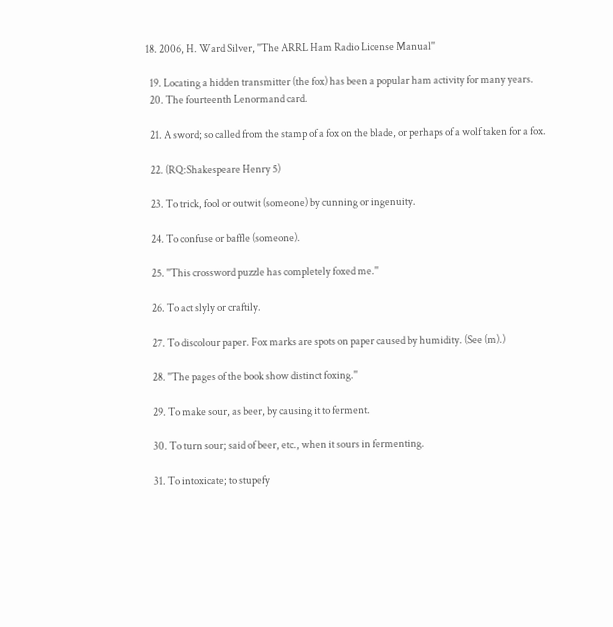18. 2006, H. Ward Silver, ''The ARRL Ham Radio License Manual''

  19. Locating a hidden transmitter (the fox) has been a popular ham activity for many years.
  20. The fourteenth Lenormand card.

  21. A sword; so called from the stamp of a fox on the blade, or perhaps of a wolf taken for a fox.

  22. (RQ:Shakespeare Henry 5)

  23. To trick, fool or outwit (someone) by cunning or ingenuity.

  24. To confuse or baffle (someone).

  25. ''This crossword puzzle has completely foxed me.''

  26. To act slyly or craftily.

  27. To discolour paper. Fox marks are spots on paper caused by humidity. (See (m).)

  28. ''The pages of the book show distinct foxing.''

  29. To make sour, as beer, by causing it to ferment.

  30. To turn sour; said of beer, etc., when it sours in fermenting.

  31. To intoxicate; to stupefy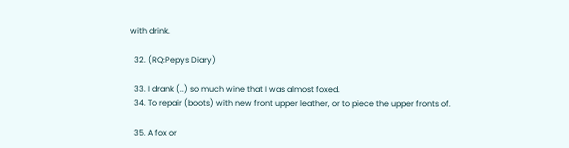with drink.

  32. (RQ:Pepys Diary)

  33. I drank (..) so much wine that I was almost foxed.
  34. To repair (boots) with new front upper leather, or to piece the upper fronts of.

  35. A fox or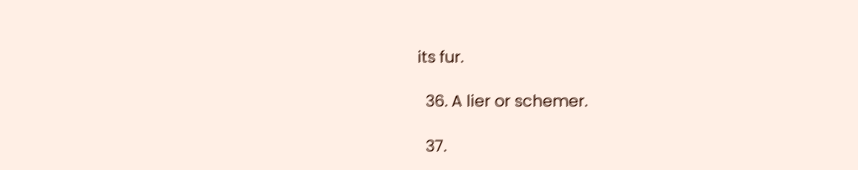its fur.

  36. A lier or schemer.

  37.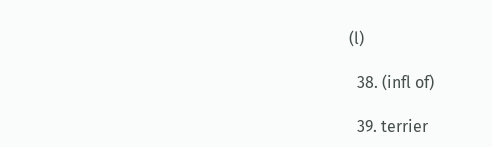(l)

  38. (infl of)

  39. terrier